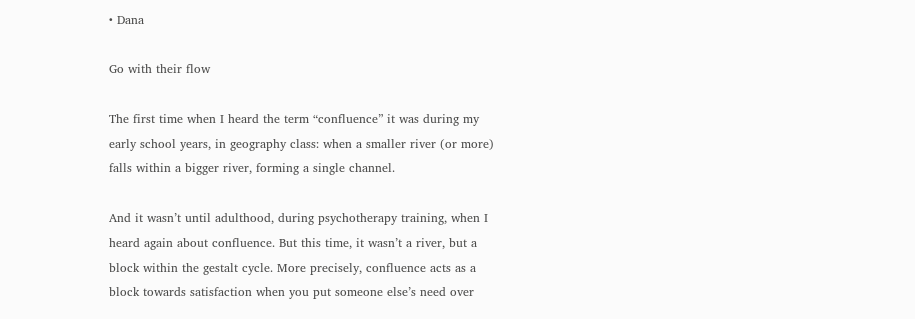• Dana

Go with their flow

The first time when I heard the term “confluence” it was during my early school years, in geography class: when a smaller river (or more) falls within a bigger river, forming a single channel.

And it wasn’t until adulthood, during psychotherapy training, when I heard again about confluence. But this time, it wasn’t a river, but a block within the gestalt cycle. More precisely, confluence acts as a block towards satisfaction when you put someone else’s need over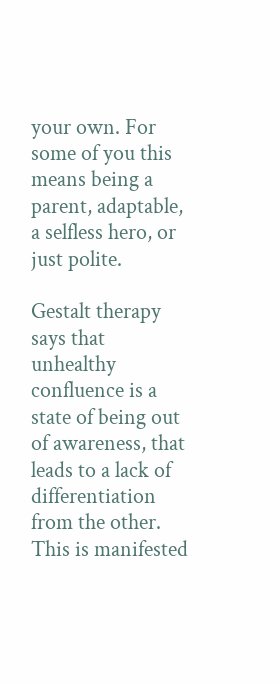your own. For some of you this means being a parent, adaptable, a selfless hero, or just polite.

Gestalt therapy says that unhealthy confluence is a state of being out of awareness, that leads to a lack of differentiation from the other. This is manifested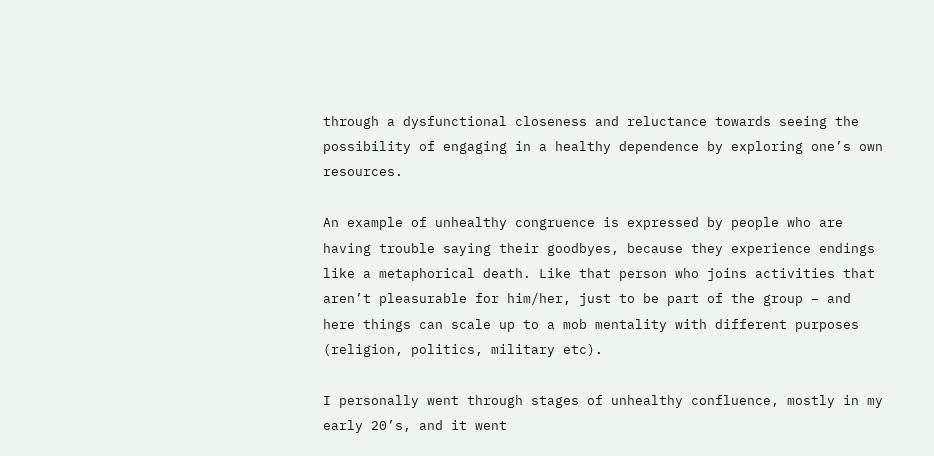through a dysfunctional closeness and reluctance towards seeing the possibility of engaging in a healthy dependence by exploring one’s own resources.

An example of unhealthy congruence is expressed by people who are having trouble saying their goodbyes, because they experience endings like a metaphorical death. Like that person who joins activities that aren’t pleasurable for him/her, just to be part of the group – and here things can scale up to a mob mentality with different purposes (religion, politics, military etc).

I personally went through stages of unhealthy confluence, mostly in my early 20’s, and it went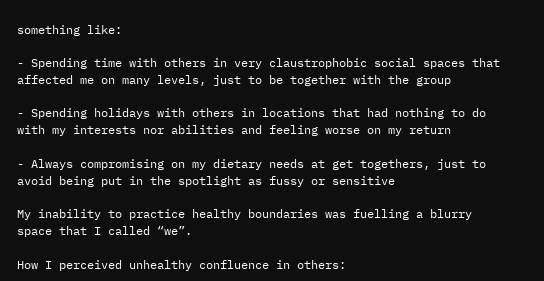something like:

- Spending time with others in very claustrophobic social spaces that affected me on many levels, just to be together with the group

- Spending holidays with others in locations that had nothing to do with my interests nor abilities and feeling worse on my return

- Always compromising on my dietary needs at get togethers, just to avoid being put in the spotlight as fussy or sensitive

My inability to practice healthy boundaries was fuelling a blurry space that I called “we”.

How I perceived unhealthy confluence in others: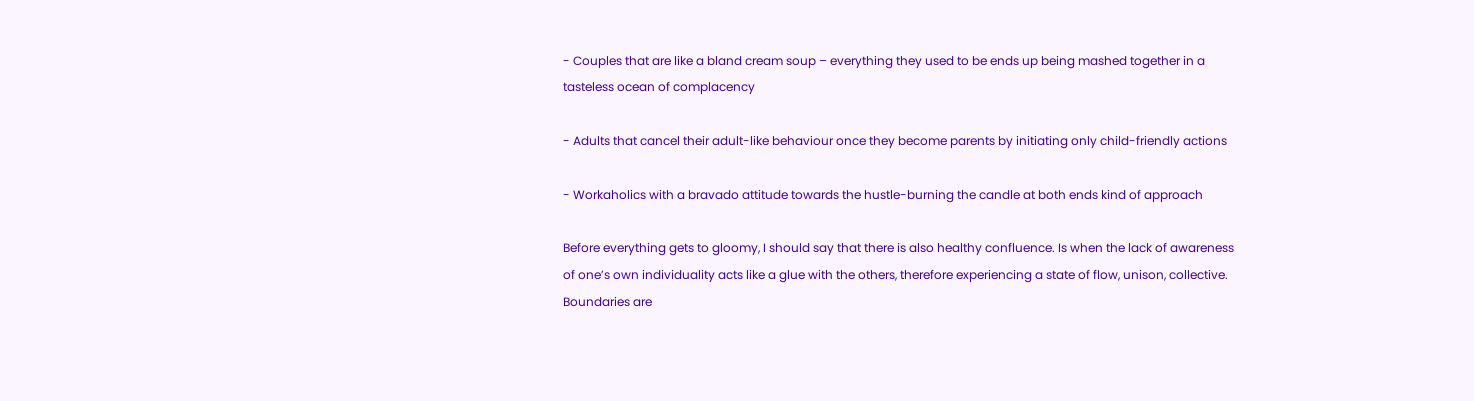- Couples that are like a bland cream soup – everything they used to be ends up being mashed together in a tasteless ocean of complacency

- Adults that cancel their adult-like behaviour once they become parents by initiating only child-friendly actions

- Workaholics with a bravado attitude towards the hustle-burning the candle at both ends kind of approach

Before everything gets to gloomy, I should say that there is also healthy confluence. Is when the lack of awareness of one’s own individuality acts like a glue with the others, therefore experiencing a state of flow, unison, collective. Boundaries are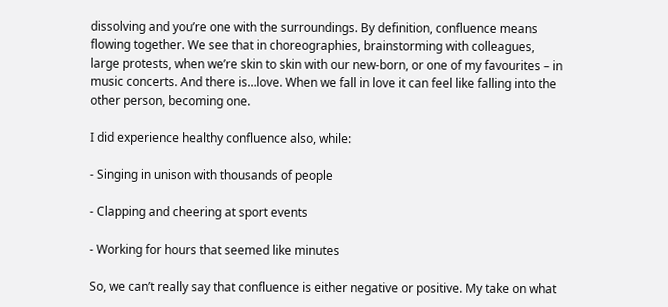dissolving and you’re one with the surroundings. By definition, confluence means flowing together. We see that in choreographies, brainstorming with colleagues, large protests, when we’re skin to skin with our new-born, or one of my favourites – in music concerts. And there is…love. When we fall in love it can feel like falling into the other person, becoming one.

I did experience healthy confluence also, while:

- Singing in unison with thousands of people

- Clapping and cheering at sport events

- Working for hours that seemed like minutes

So, we can’t really say that confluence is either negative or positive. My take on what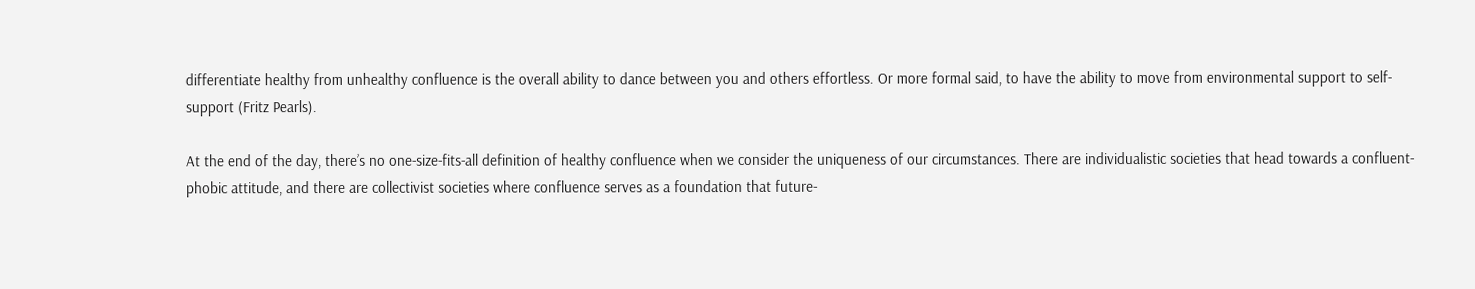differentiate healthy from unhealthy confluence is the overall ability to dance between you and others effortless. Or more formal said, to have the ability to move from environmental support to self-support (Fritz Pearls).

At the end of the day, there’s no one-size-fits-all definition of healthy confluence when we consider the uniqueness of our circumstances. There are individualistic societies that head towards a confluent-phobic attitude, and there are collectivist societies where confluence serves as a foundation that future-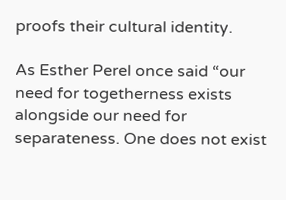proofs their cultural identity.

As Esther Perel once said “our need for togetherness exists alongside our need for separateness. One does not exist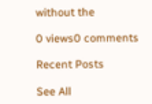without the

0 views0 comments

Recent Posts

See All